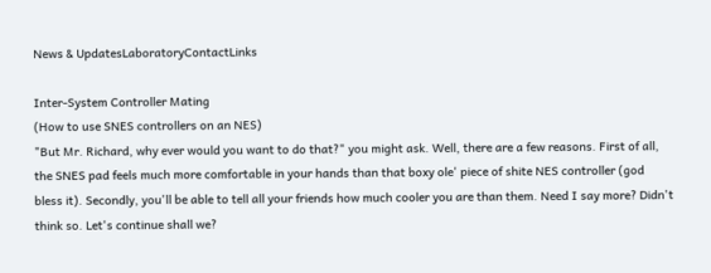News & UpdatesLaboratoryContactLinks

Inter-System Controller Mating
(How to use SNES controllers on an NES)
"But Mr. Richard, why ever would you want to do that?" you might ask. Well, there are a few reasons. First of all, the SNES pad feels much more comfortable in your hands than that boxy ole' piece of shite NES controller (god bless it). Secondly, you'll be able to tell all your friends how much cooler you are than them. Need I say more? Didn't think so. Let's continue shall we?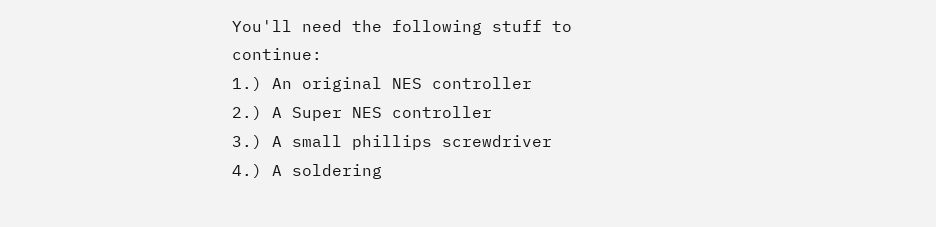You'll need the following stuff to continue:
1.) An original NES controller
2.) A Super NES controller
3.) A small phillips screwdriver
4.) A soldering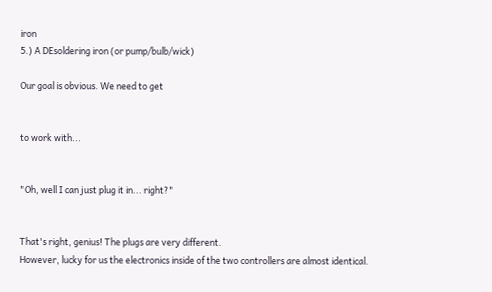iron
5.) A DEsoldering iron (or pump/bulb/wick)

Our goal is obvious. We need to get


to work with...


"Oh, well I can just plug it in... right?"


That's right, genius! The plugs are very different.
However, lucky for us the electronics inside of the two controllers are almost identical.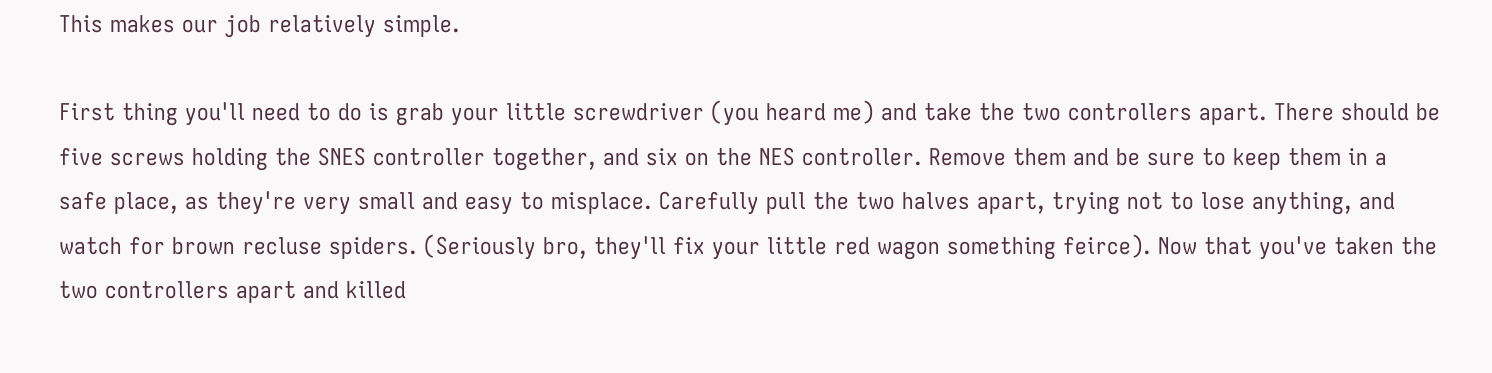This makes our job relatively simple.

First thing you'll need to do is grab your little screwdriver (you heard me) and take the two controllers apart. There should be five screws holding the SNES controller together, and six on the NES controller. Remove them and be sure to keep them in a safe place, as they're very small and easy to misplace. Carefully pull the two halves apart, trying not to lose anything, and watch for brown recluse spiders. (Seriously bro, they'll fix your little red wagon something feirce). Now that you've taken the two controllers apart and killed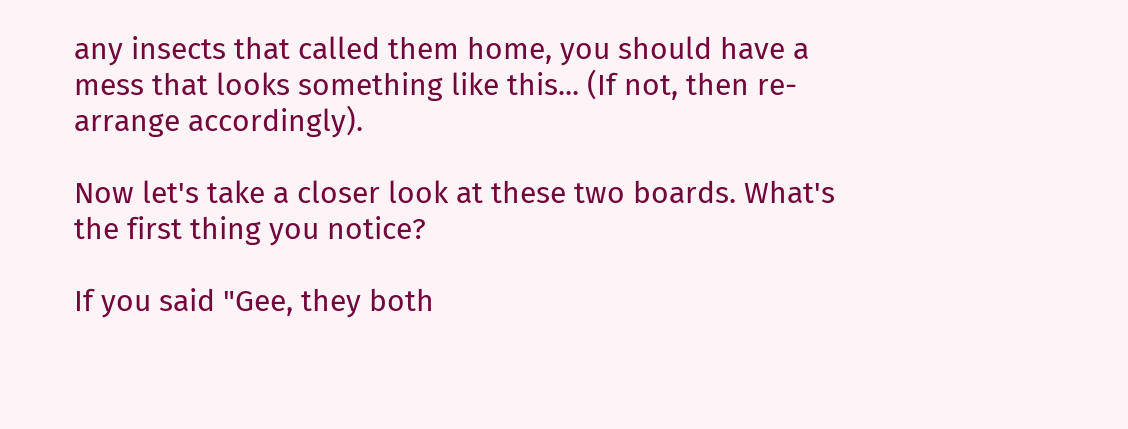any insects that called them home, you should have a mess that looks something like this... (If not, then re-arrange accordingly).

Now let's take a closer look at these two boards. What's the first thing you notice?

If you said "Gee, they both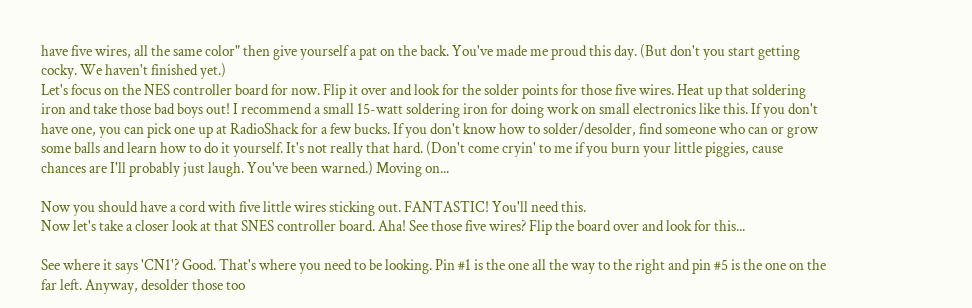have five wires, all the same color" then give yourself a pat on the back. You've made me proud this day. (But don't you start getting cocky. We haven't finished yet.)
Let's focus on the NES controller board for now. Flip it over and look for the solder points for those five wires. Heat up that soldering iron and take those bad boys out! I recommend a small 15-watt soldering iron for doing work on small electronics like this. If you don't have one, you can pick one up at RadioShack for a few bucks. If you don't know how to solder/desolder, find someone who can or grow some balls and learn how to do it yourself. It's not really that hard. (Don't come cryin' to me if you burn your little piggies, cause chances are I'll probably just laugh. You've been warned.) Moving on...

Now you should have a cord with five little wires sticking out. FANTASTIC! You'll need this.
Now let's take a closer look at that SNES controller board. Aha! See those five wires? Flip the board over and look for this...

See where it says 'CN1'? Good. That's where you need to be looking. Pin #1 is the one all the way to the right and pin #5 is the one on the far left. Anyway, desolder those too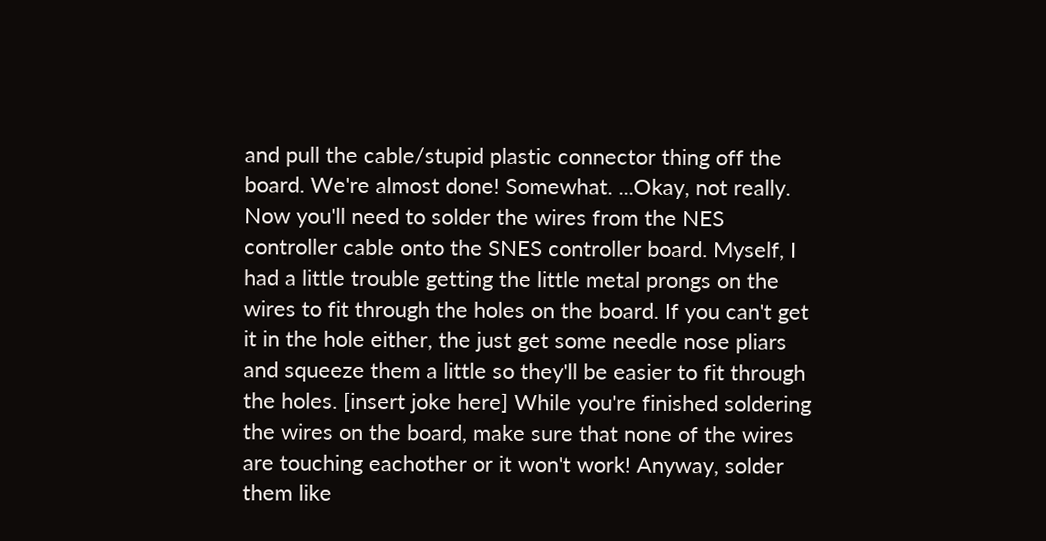and pull the cable/stupid plastic connector thing off the board. We're almost done! Somewhat. ...Okay, not really.
Now you'll need to solder the wires from the NES controller cable onto the SNES controller board. Myself, I had a little trouble getting the little metal prongs on the wires to fit through the holes on the board. If you can't get it in the hole either, the just get some needle nose pliars and squeeze them a little so they'll be easier to fit through the holes. [insert joke here] While you're finished soldering the wires on the board, make sure that none of the wires are touching eachother or it won't work! Anyway, solder them like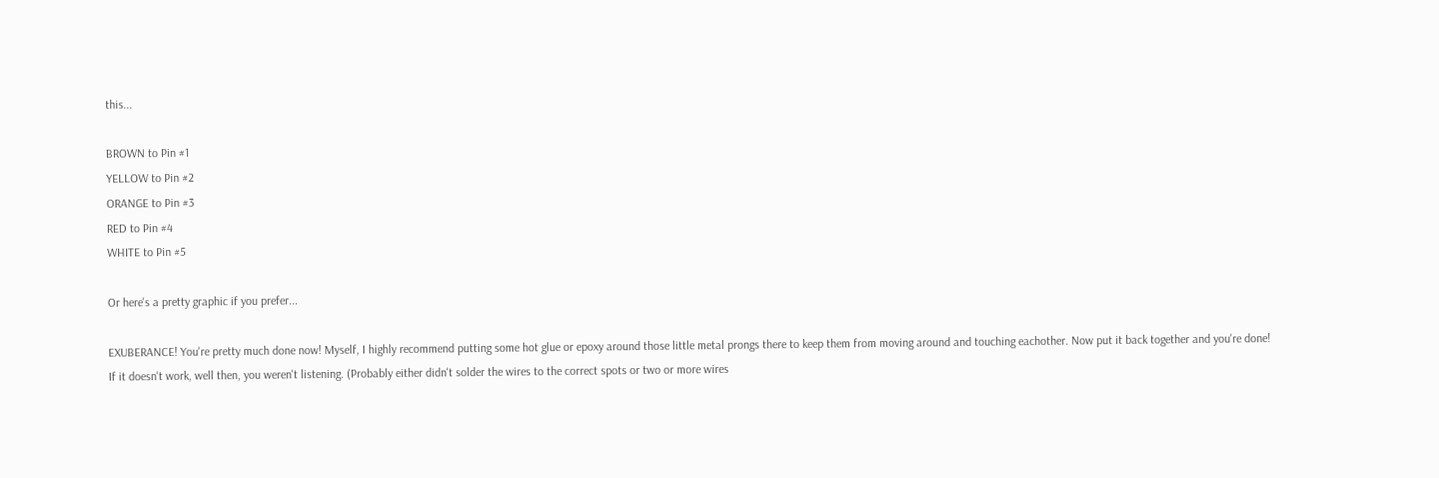this...

BROWN to Pin #1
YELLOW to Pin #2
ORANGE to Pin #3
RED to Pin #4
WHITE to Pin #5

Or here's a pretty graphic if you prefer...

EXUBERANCE! You're pretty much done now! Myself, I highly recommend putting some hot glue or epoxy around those little metal prongs there to keep them from moving around and touching eachother. Now put it back together and you're done!
If it doesn't work, well then, you weren't listening. (Probably either didn't solder the wires to the correct spots or two or more wires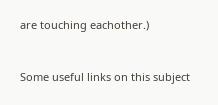are touching eachother.)


Some useful links on this subject